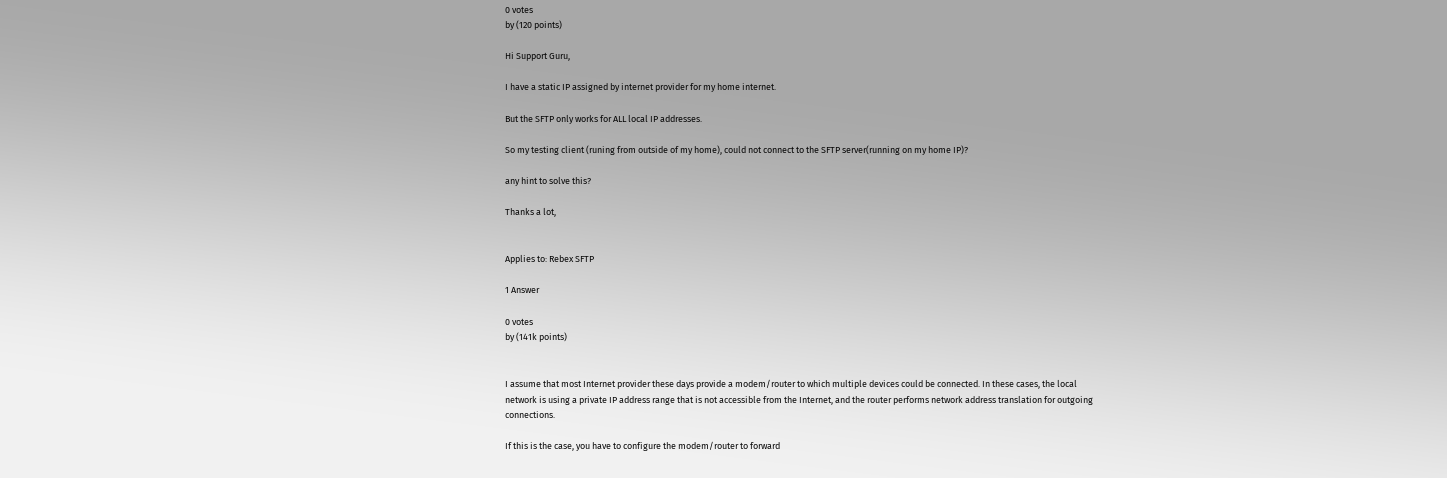0 votes
by (120 points)

Hi Support Guru,

I have a static IP assigned by internet provider for my home internet.

But the SFTP only works for ALL local IP addresses.

So my testing client (runing from outside of my home), could not connect to the SFTP server(running on my home IP)?

any hint to solve this?

Thanks a lot,


Applies to: Rebex SFTP

1 Answer

0 votes
by (141k points)


I assume that most Internet provider these days provide a modem/router to which multiple devices could be connected. In these cases, the local network is using a private IP address range that is not accessible from the Internet, and the router performs network address translation for outgoing connections.

If this is the case, you have to configure the modem/router to forward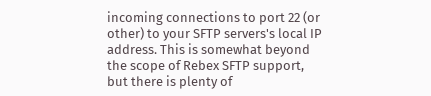incoming connections to port 22 (or other) to your SFTP servers's local IP address. This is somewhat beyond the scope of Rebex SFTP support, but there is plenty of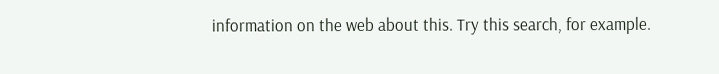information on the web about this. Try this search, for example.